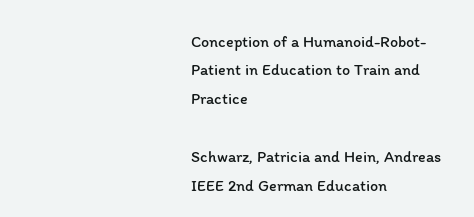Conception of a Humanoid-Robot-Patient in Education to Train and Practice

Schwarz, Patricia and Hein, Andreas
IEEE 2nd German Education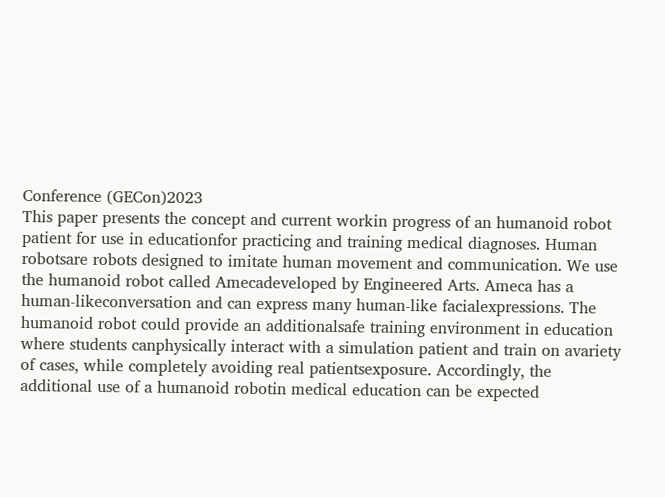Conference (GECon)2023
This paper presents the concept and current workin progress of an humanoid robot patient for use in educationfor practicing and training medical diagnoses. Human robotsare robots designed to imitate human movement and communication. We use the humanoid robot called Amecadeveloped by Engineered Arts. Ameca has a human-likeconversation and can express many human-like facialexpressions. The humanoid robot could provide an additionalsafe training environment in education where students canphysically interact with a simulation patient and train on avariety of cases, while completely avoiding real patientsexposure. Accordingly, the additional use of a humanoid robotin medical education can be expected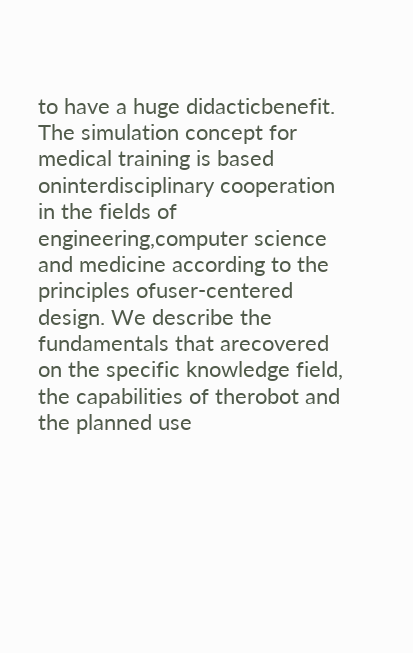to have a huge didacticbenefit. The simulation concept for medical training is based oninterdisciplinary cooperation in the fields of engineering,computer science and medicine according to the principles ofuser-centered design. We describe the fundamentals that arecovered on the specific knowledge field, the capabilities of therobot and the planned use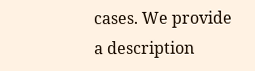cases. We provide a description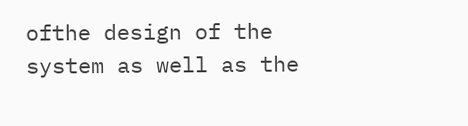ofthe design of the system as well as the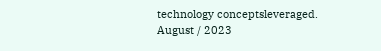technology conceptsleveraged.
August / 2023